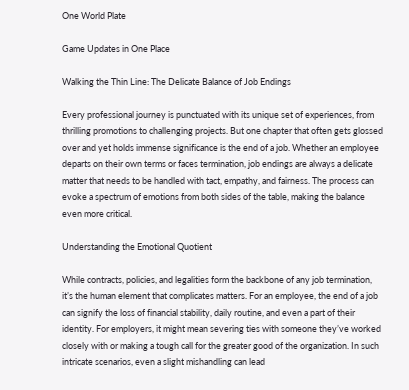One World Plate

Game Updates in One Place

Walking the Thin Line: The Delicate Balance of Job Endings

Every professional journey is punctuated with its unique set of experiences, from thrilling promotions to challenging projects. But one chapter that often gets glossed over and yet holds immense significance is the end of a job. Whether an employee departs on their own terms or faces termination, job endings are always a delicate matter that needs to be handled with tact, empathy, and fairness. The process can evoke a spectrum of emotions from both sides of the table, making the balance even more critical.

Understanding the Emotional Quotient

While contracts, policies, and legalities form the backbone of any job termination, it’s the human element that complicates matters. For an employee, the end of a job can signify the loss of financial stability, daily routine, and even a part of their identity. For employers, it might mean severing ties with someone they’ve worked closely with or making a tough call for the greater good of the organization. In such intricate scenarios, even a slight mishandling can lead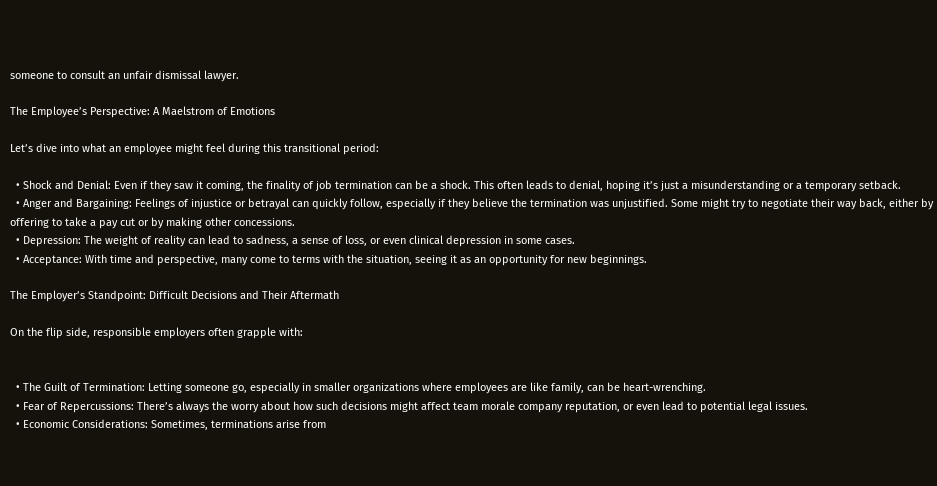someone to consult an unfair dismissal lawyer.

The Employee’s Perspective: A Maelstrom of Emotions

Let’s dive into what an employee might feel during this transitional period:

  • Shock and Denial: Even if they saw it coming, the finality of job termination can be a shock. This often leads to denial, hoping it’s just a misunderstanding or a temporary setback.
  • Anger and Bargaining: Feelings of injustice or betrayal can quickly follow, especially if they believe the termination was unjustified. Some might try to negotiate their way back, either by offering to take a pay cut or by making other concessions.
  • Depression: The weight of reality can lead to sadness, a sense of loss, or even clinical depression in some cases.
  • Acceptance: With time and perspective, many come to terms with the situation, seeing it as an opportunity for new beginnings.

The Employer’s Standpoint: Difficult Decisions and Their Aftermath

On the flip side, responsible employers often grapple with:


  • The Guilt of Termination: Letting someone go, especially in smaller organizations where employees are like family, can be heart-wrenching.
  • Fear of Repercussions: There’s always the worry about how such decisions might affect team morale company reputation, or even lead to potential legal issues.
  • Economic Considerations: Sometimes, terminations arise from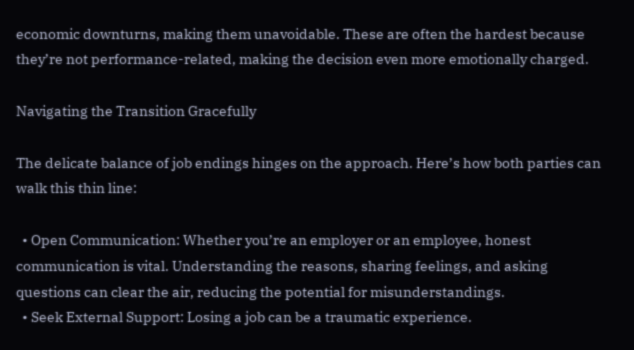economic downturns, making them unavoidable. These are often the hardest because they’re not performance-related, making the decision even more emotionally charged.

Navigating the Transition Gracefully

The delicate balance of job endings hinges on the approach. Here’s how both parties can walk this thin line:

  • Open Communication: Whether you’re an employer or an employee, honest communication is vital. Understanding the reasons, sharing feelings, and asking questions can clear the air, reducing the potential for misunderstandings.
  • Seek External Support: Losing a job can be a traumatic experience.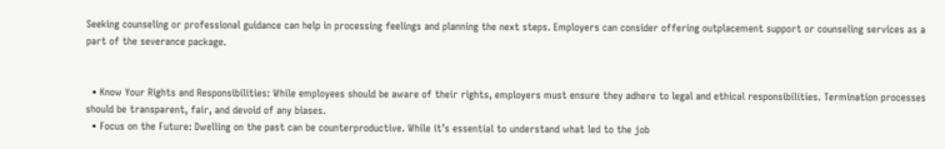Seeking counseling or professional guidance can help in processing feelings and planning the next steps. Employers can consider offering outplacement support or counseling services as a part of the severance package.


  • Know Your Rights and Responsibilities: While employees should be aware of their rights, employers must ensure they adhere to legal and ethical responsibilities. Termination processes should be transparent, fair, and devoid of any biases.
  • Focus on the Future: Dwelling on the past can be counterproductive. While it’s essential to understand what led to the job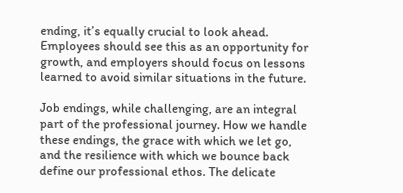ending, it’s equally crucial to look ahead. Employees should see this as an opportunity for growth, and employers should focus on lessons learned to avoid similar situations in the future.

Job endings, while challenging, are an integral part of the professional journey. How we handle these endings, the grace with which we let go, and the resilience with which we bounce back define our professional ethos. The delicate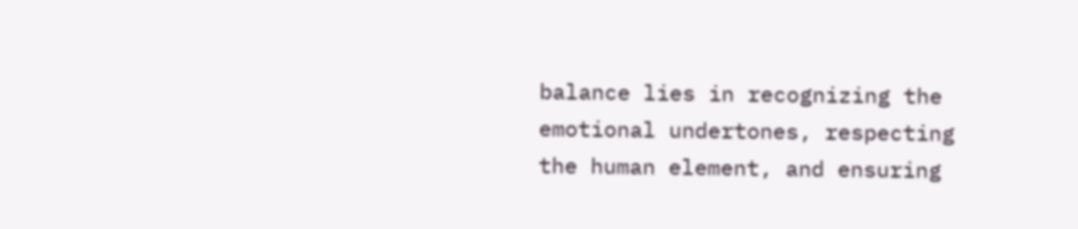balance lies in recognizing the emotional undertones, respecting the human element, and ensuring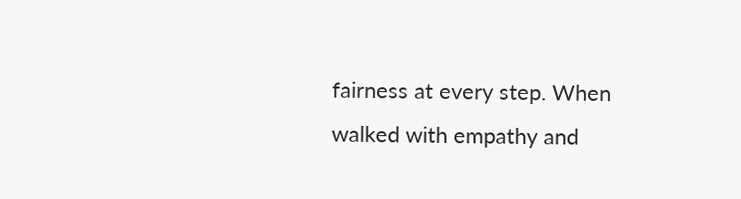fairness at every step. When walked with empathy and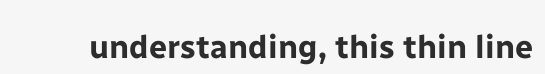understanding, this thin line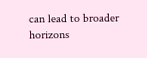can lead to broader horizons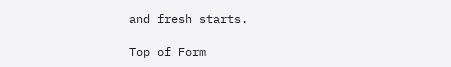and fresh starts.

Top of Form